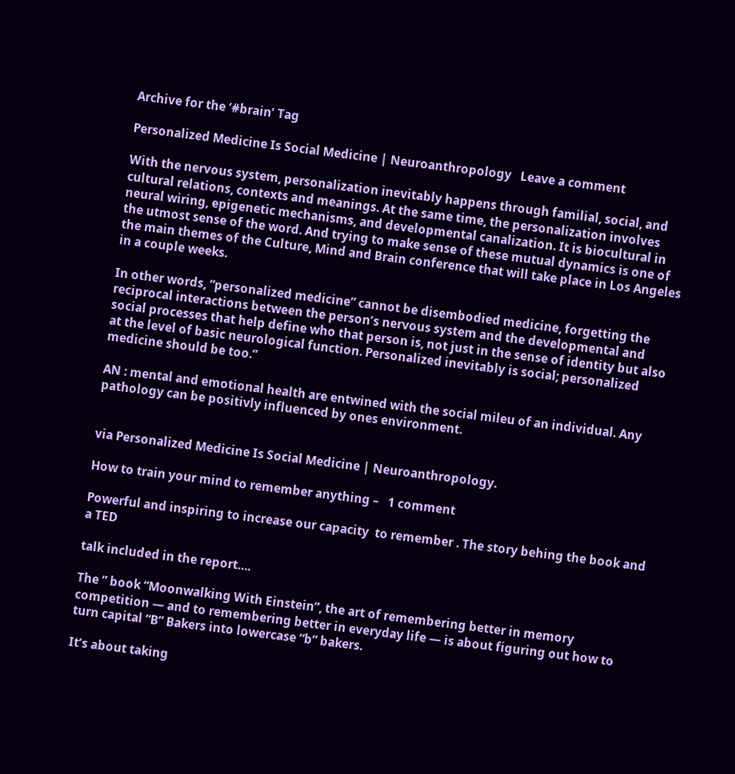Archive for the ‘#brain’ Tag

Personalized Medicine Is Social Medicine | Neuroanthropology   Leave a comment

With the nervous system, personalization inevitably happens through familial, social, and cultural relations, contexts and meanings. At the same time, the personalization involves neural wiring, epigenetic mechanisms, and developmental canalization. It is biocultural in the utmost sense of the word. And trying to make sense of these mutual dynamics is one of the main themes of the Culture, Mind and Brain conference that will take place in Los Angeles in a couple weeks.

In other words, “personalized medicine” cannot be disembodied medicine, forgetting the reciprocal interactions between the person’s nervous system and the developmental and social processes that help define who that person is, not just in the sense of identity but also at the level of basic neurological function. Personalized inevitably is social; personalized medicine should be too.”

AN : mental and emotional health are entwined with the social mileu of an individual. Any pathology can be positivly influenced by ones environment.


via Personalized Medicine Is Social Medicine | Neuroanthropology.

How to train your mind to remember anything –   1 comment

Powerful and inspiring to increase our capacity  to remember . The story behing the book and a TED

talk included in the report….

The ” book “Moonwalking With Einstein”, the art of remembering better in memory competition — and to remembering better in everyday life — is about figuring out how to turn capital “B” Bakers into lowercase “b” bakers.

It’s about taking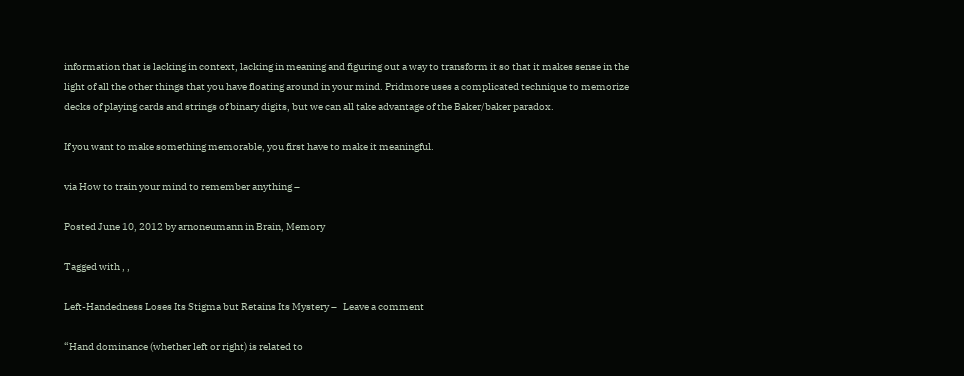information that is lacking in context, lacking in meaning and figuring out a way to transform it so that it makes sense in the light of all the other things that you have floating around in your mind. Pridmore uses a complicated technique to memorize decks of playing cards and strings of binary digits, but we can all take advantage of the Baker/baker paradox.

If you want to make something memorable, you first have to make it meaningful.

via How to train your mind to remember anything –

Posted June 10, 2012 by arnoneumann in Brain, Memory

Tagged with , ,

Left-Handedness Loses Its Stigma but Retains Its Mystery –   Leave a comment

“Hand dominance (whether left or right) is related to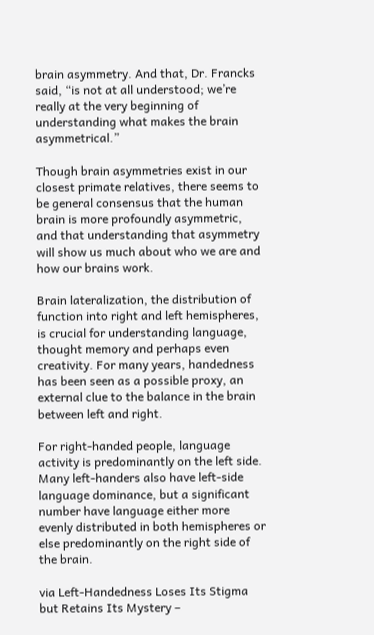brain asymmetry. And that, Dr. Francks said, “is not at all understood; we’re really at the very beginning of understanding what makes the brain asymmetrical.”

Though brain asymmetries exist in our closest primate relatives, there seems to be general consensus that the human brain is more profoundly asymmetric, and that understanding that asymmetry will show us much about who we are and how our brains work.

Brain lateralization, the distribution of function into right and left hemispheres, is crucial for understanding language, thought memory and perhaps even creativity. For many years, handedness has been seen as a possible proxy, an external clue to the balance in the brain between left and right.

For right-handed people, language activity is predominantly on the left side. Many left-handers also have left-side language dominance, but a significant number have language either more evenly distributed in both hemispheres or else predominantly on the right side of the brain.

via Left-Handedness Loses Its Stigma but Retains Its Mystery –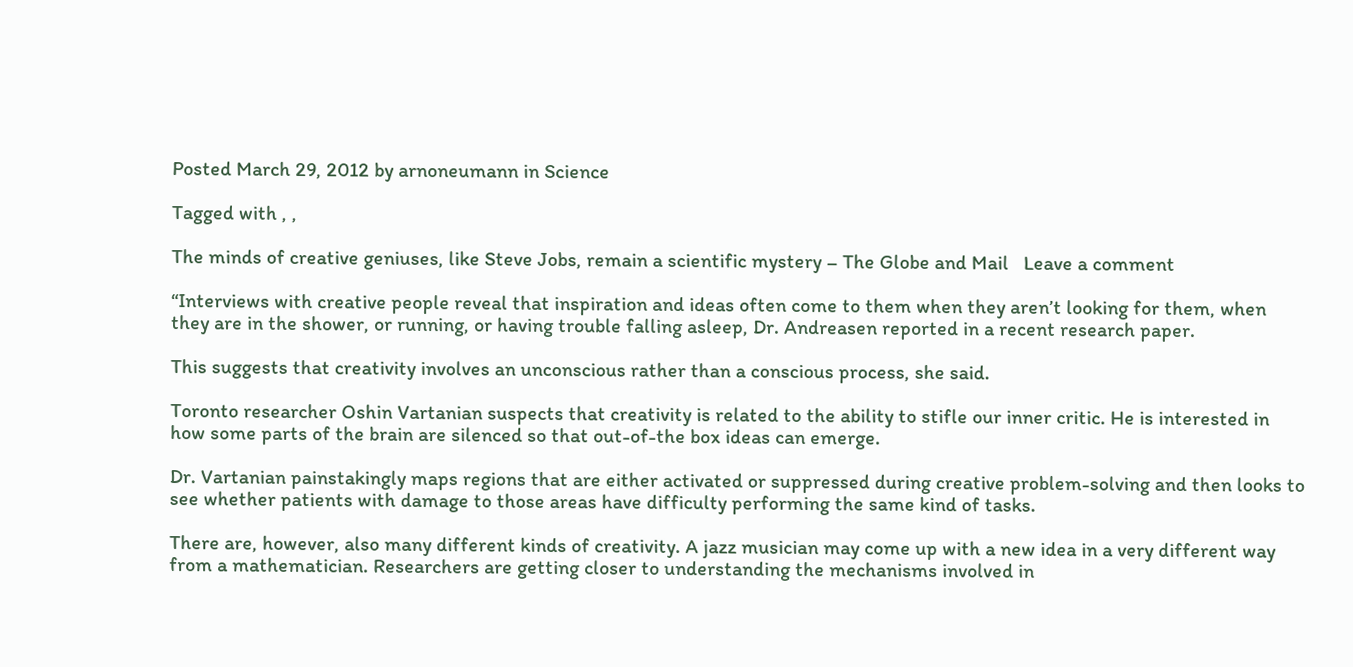Posted March 29, 2012 by arnoneumann in Science

Tagged with , ,

The minds of creative geniuses, like Steve Jobs, remain a scientific mystery – The Globe and Mail   Leave a comment

“Interviews with creative people reveal that inspiration and ideas often come to them when they aren’t looking for them, when they are in the shower, or running, or having trouble falling asleep, Dr. Andreasen reported in a recent research paper.

This suggests that creativity involves an unconscious rather than a conscious process, she said.

Toronto researcher Oshin Vartanian suspects that creativity is related to the ability to stifle our inner critic. He is interested in how some parts of the brain are silenced so that out-of-the box ideas can emerge.

Dr. Vartanian painstakingly maps regions that are either activated or suppressed during creative problem-solving and then looks to see whether patients with damage to those areas have difficulty performing the same kind of tasks.

There are, however, also many different kinds of creativity. A jazz musician may come up with a new idea in a very different way from a mathematician. Researchers are getting closer to understanding the mechanisms involved in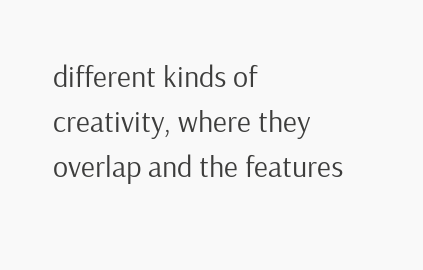different kinds of creativity, where they overlap and the features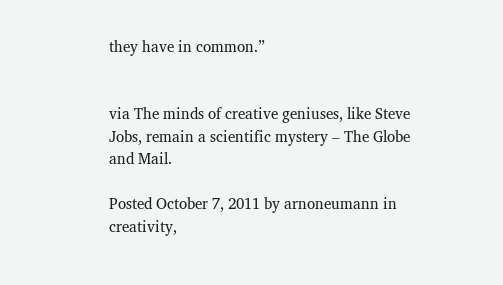they have in common.”


via The minds of creative geniuses, like Steve Jobs, remain a scientific mystery – The Globe and Mail.

Posted October 7, 2011 by arnoneumann in creativity,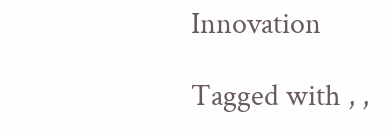Innovation

Tagged with , ,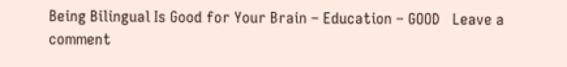Being Bilingual Is Good for Your Brain – Education – GOOD   Leave a comment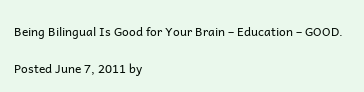Being Bilingual Is Good for Your Brain – Education – GOOD.

Posted June 7, 2011 by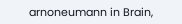arnoneumann in Brain,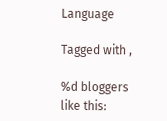Language

Tagged with ,

%d bloggers like this: